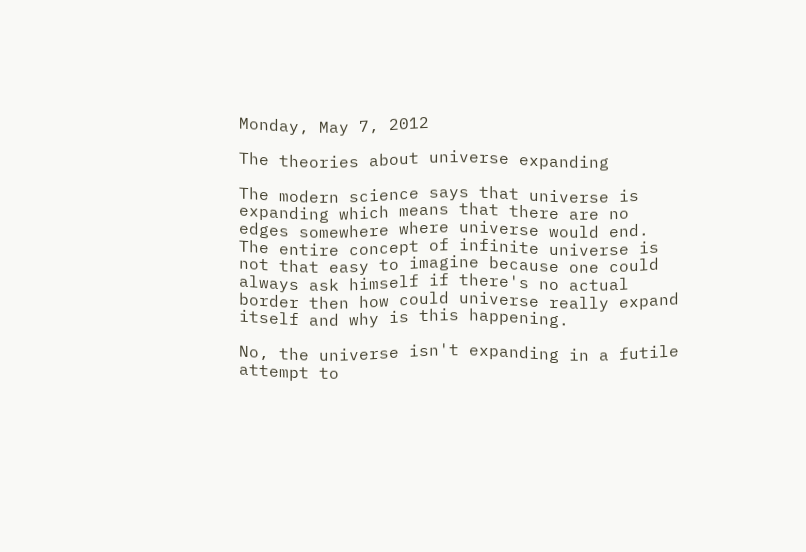Monday, May 7, 2012

The theories about universe expanding

The modern science says that universe is expanding which means that there are no edges somewhere where universe would end. The entire concept of infinite universe is not that easy to imagine because one could always ask himself if there's no actual border then how could universe really expand itself and why is this happening.

No, the universe isn't expanding in a futile attempt to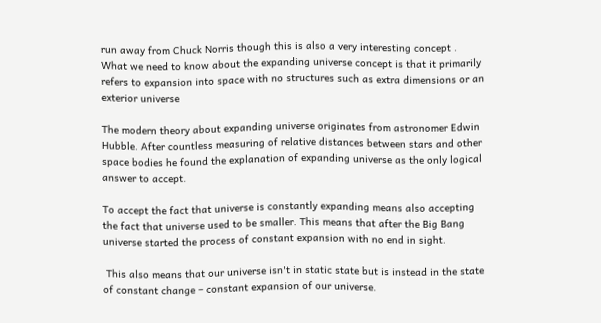run away from Chuck Norris though this is also a very interesting concept . What we need to know about the expanding universe concept is that it primarily refers to expansion into space with no structures such as extra dimensions or an exterior universe

The modern theory about expanding universe originates from astronomer Edwin Hubble. After countless measuring of relative distances between stars and other space bodies he found the explanation of expanding universe as the only logical answer to accept.

To accept the fact that universe is constantly expanding means also accepting the fact that universe used to be smaller. This means that after the Big Bang universe started the process of constant expansion with no end in sight.

 This also means that our universe isn't in static state but is instead in the state of constant change – constant expansion of our universe.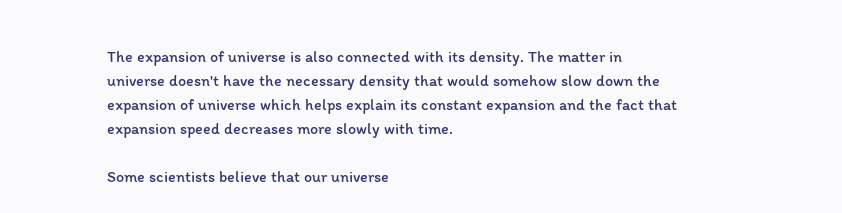The expansion of universe is also connected with its density. The matter in universe doesn't have the necessary density that would somehow slow down the expansion of universe which helps explain its constant expansion and the fact that expansion speed decreases more slowly with time.

Some scientists believe that our universe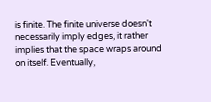is finite. The finite universe doesn't necessarily imply edges, it rather implies that the space wraps around on itself. Eventually,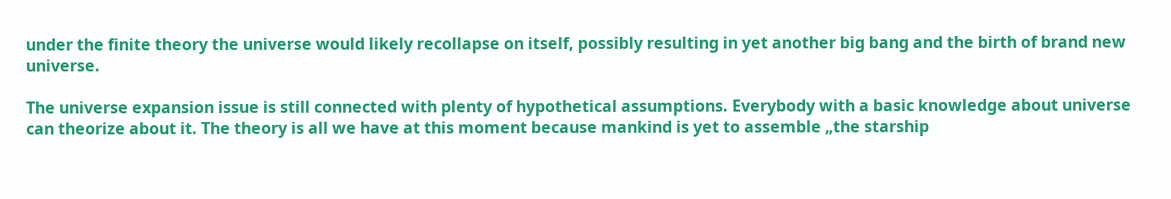under the finite theory the universe would likely recollapse on itself, possibly resulting in yet another big bang and the birth of brand new universe.

The universe expansion issue is still connected with plenty of hypothetical assumptions. Everybody with a basic knowledge about universe can theorize about it. The theory is all we have at this moment because mankind is yet to assemble „the starship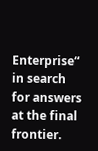Enterprise“ in search for answers at the final frontier.